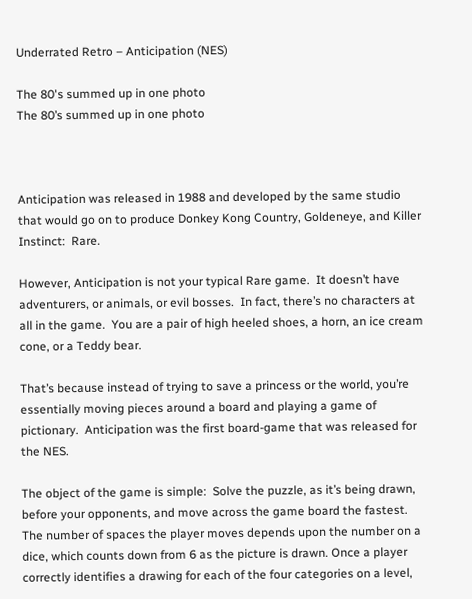Underrated Retro – Anticipation (NES)

The 80's summed up in one photo
The 80’s summed up in one photo



Anticipation was released in 1988 and developed by the same studio that would go on to produce Donkey Kong Country, Goldeneye, and Killer Instinct:  Rare.

However, Anticipation is not your typical Rare game.  It doesn’t have adventurers, or animals, or evil bosses.  In fact, there’s no characters at all in the game.  You are a pair of high heeled shoes, a horn, an ice cream cone, or a Teddy bear.

That’s because instead of trying to save a princess or the world, you’re essentially moving pieces around a board and playing a game of pictionary.  Anticipation was the first board-game that was released for the NES.

The object of the game is simple:  Solve the puzzle, as it’s being drawn, before your opponents, and move across the game board the fastest.   The number of spaces the player moves depends upon the number on a dice, which counts down from 6 as the picture is drawn. Once a player correctly identifies a drawing for each of the four categories on a level,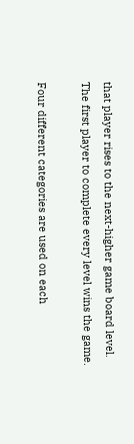that player rises to the next-higher game board level. The first player to complete every level wins the game.

Four different categories are used on each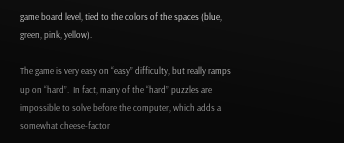game board level, tied to the colors of the spaces (blue, green, pink, yellow).

The game is very easy on “easy” difficulty, but really ramps up on “hard”.  In fact, many of the “hard” puzzles are impossible to solve before the computer, which adds a somewhat cheese-factor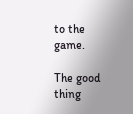to the game.

The good thing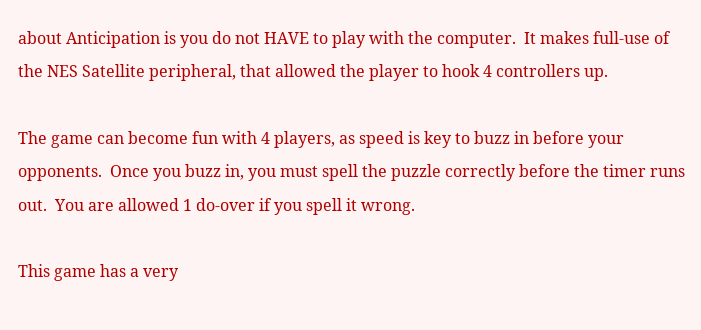about Anticipation is you do not HAVE to play with the computer.  It makes full-use of the NES Satellite peripheral, that allowed the player to hook 4 controllers up.

The game can become fun with 4 players, as speed is key to buzz in before your opponents.  Once you buzz in, you must spell the puzzle correctly before the timer runs out.  You are allowed 1 do-over if you spell it wrong.

This game has a very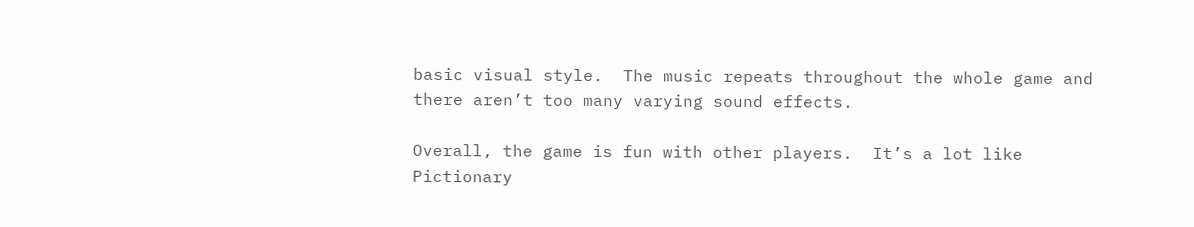basic visual style.  The music repeats throughout the whole game and there aren’t too many varying sound effects.

Overall, the game is fun with other players.  It’s a lot like Pictionary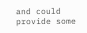and could provide some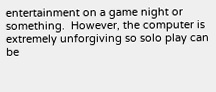entertainment on a game night or something.  However, the computer is extremely unforgiving so solo play can be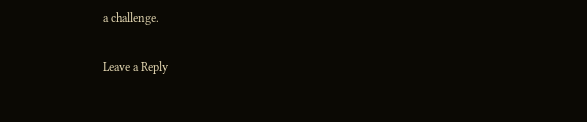a challenge.

Leave a Reply